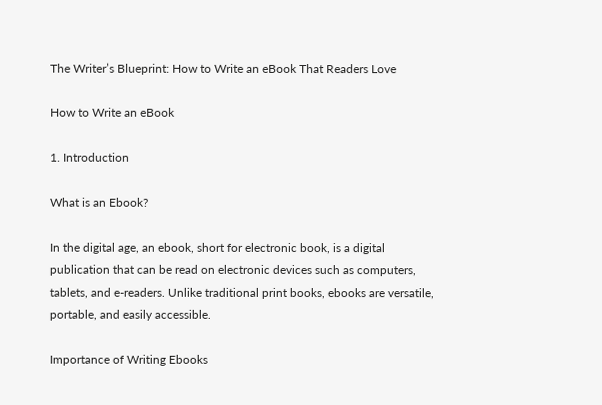The Writer’s Blueprint: How to Write an eBook That Readers Love

How to Write an eBook

1. Introduction

What is an Ebook?

In the digital age, an ebook, short for electronic book, is a digital publication that can be read on electronic devices such as computers, tablets, and e-readers. Unlike traditional print books, ebooks are versatile, portable, and easily accessible.

Importance of Writing Ebooks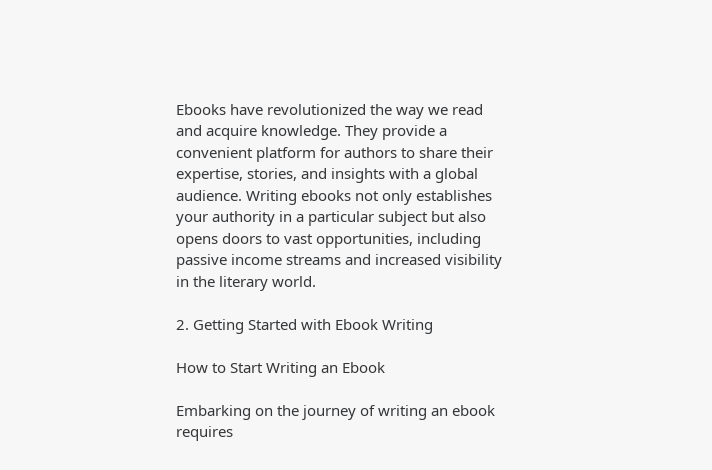Ebooks have revolutionized the way we read and acquire knowledge. They provide a convenient platform for authors to share their expertise, stories, and insights with a global audience. Writing ebooks not only establishes your authority in a particular subject but also opens doors to vast opportunities, including passive income streams and increased visibility in the literary world.

2. Getting Started with Ebook Writing

How to Start Writing an Ebook

Embarking on the journey of writing an ebook requires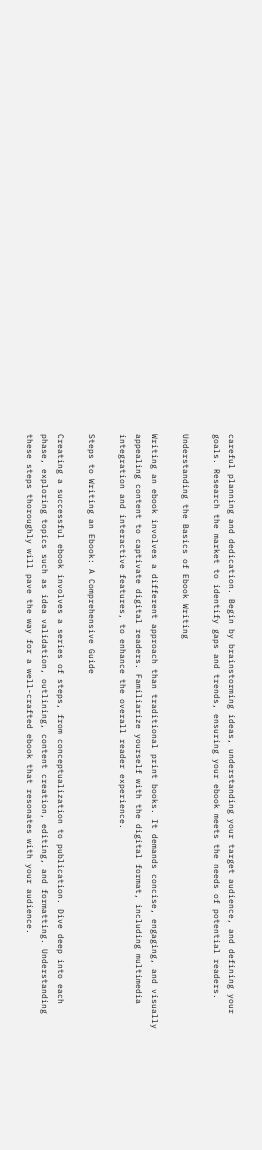careful planning and dedication. Begin by brainstorming ideas, understanding your target audience, and defining your goals. Research the market to identify gaps and trends, ensuring your ebook meets the needs of potential readers.

Understanding the Basics of Ebook Writing

Writing an ebook involves a different approach than traditional print books. It demands concise, engaging, and visually appealing content to captivate digital readers. Familiarize yourself with the digital format, including multimedia integration and interactive features, to enhance the overall reader experience.

Steps to Writing an Ebook: A Comprehensive Guide

Creating a successful ebook involves a series of steps, from conceptualization to publication. Dive deep into each phase, exploring topics such as idea validation, outlining, content creation, editing, and formatting. Understanding these steps thoroughly will pave the way for a well-crafted ebook that resonates with your audience.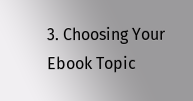3. Choosing Your Ebook Topic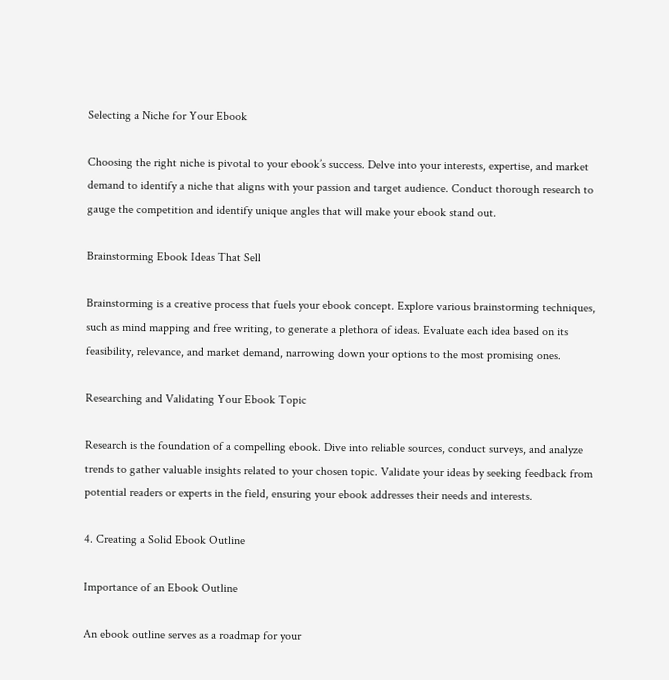Selecting a Niche for Your Ebook

Choosing the right niche is pivotal to your ebook’s success. Delve into your interests, expertise, and market demand to identify a niche that aligns with your passion and target audience. Conduct thorough research to gauge the competition and identify unique angles that will make your ebook stand out.

Brainstorming Ebook Ideas That Sell

Brainstorming is a creative process that fuels your ebook concept. Explore various brainstorming techniques, such as mind mapping and free writing, to generate a plethora of ideas. Evaluate each idea based on its feasibility, relevance, and market demand, narrowing down your options to the most promising ones.

Researching and Validating Your Ebook Topic

Research is the foundation of a compelling ebook. Dive into reliable sources, conduct surveys, and analyze trends to gather valuable insights related to your chosen topic. Validate your ideas by seeking feedback from potential readers or experts in the field, ensuring your ebook addresses their needs and interests.

4. Creating a Solid Ebook Outline

Importance of an Ebook Outline

An ebook outline serves as a roadmap for your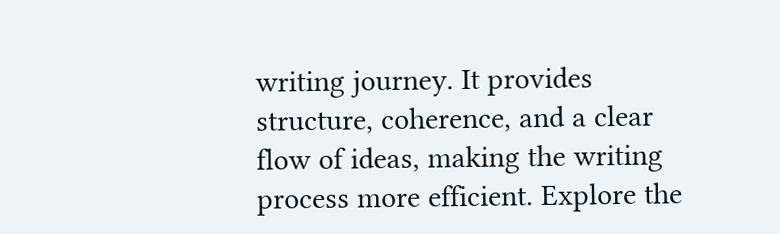writing journey. It provides structure, coherence, and a clear flow of ideas, making the writing process more efficient. Explore the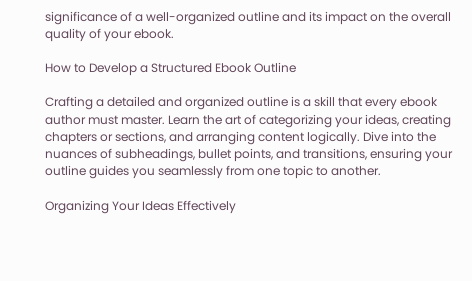significance of a well-organized outline and its impact on the overall quality of your ebook.

How to Develop a Structured Ebook Outline

Crafting a detailed and organized outline is a skill that every ebook author must master. Learn the art of categorizing your ideas, creating chapters or sections, and arranging content logically. Dive into the nuances of subheadings, bullet points, and transitions, ensuring your outline guides you seamlessly from one topic to another.

Organizing Your Ideas Effectively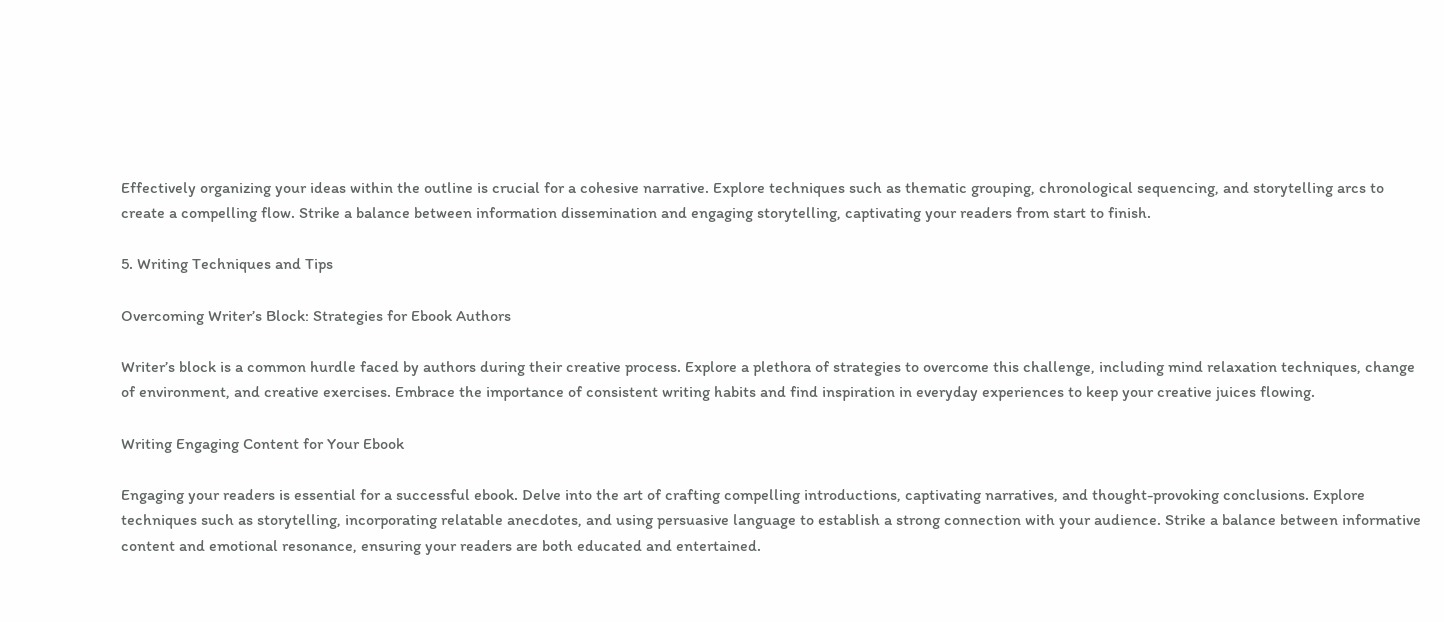Effectively organizing your ideas within the outline is crucial for a cohesive narrative. Explore techniques such as thematic grouping, chronological sequencing, and storytelling arcs to create a compelling flow. Strike a balance between information dissemination and engaging storytelling, captivating your readers from start to finish.

5. Writing Techniques and Tips

Overcoming Writer’s Block: Strategies for Ebook Authors

Writer’s block is a common hurdle faced by authors during their creative process. Explore a plethora of strategies to overcome this challenge, including mind relaxation techniques, change of environment, and creative exercises. Embrace the importance of consistent writing habits and find inspiration in everyday experiences to keep your creative juices flowing.

Writing Engaging Content for Your Ebook

Engaging your readers is essential for a successful ebook. Delve into the art of crafting compelling introductions, captivating narratives, and thought-provoking conclusions. Explore techniques such as storytelling, incorporating relatable anecdotes, and using persuasive language to establish a strong connection with your audience. Strike a balance between informative content and emotional resonance, ensuring your readers are both educated and entertained.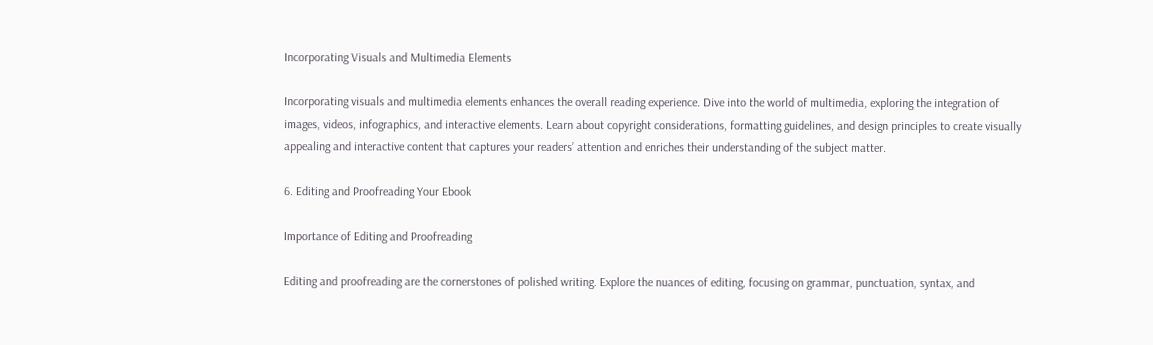Incorporating Visuals and Multimedia Elements

Incorporating visuals and multimedia elements enhances the overall reading experience. Dive into the world of multimedia, exploring the integration of images, videos, infographics, and interactive elements. Learn about copyright considerations, formatting guidelines, and design principles to create visually appealing and interactive content that captures your readers’ attention and enriches their understanding of the subject matter.

6. Editing and Proofreading Your Ebook

Importance of Editing and Proofreading

Editing and proofreading are the cornerstones of polished writing. Explore the nuances of editing, focusing on grammar, punctuation, syntax, and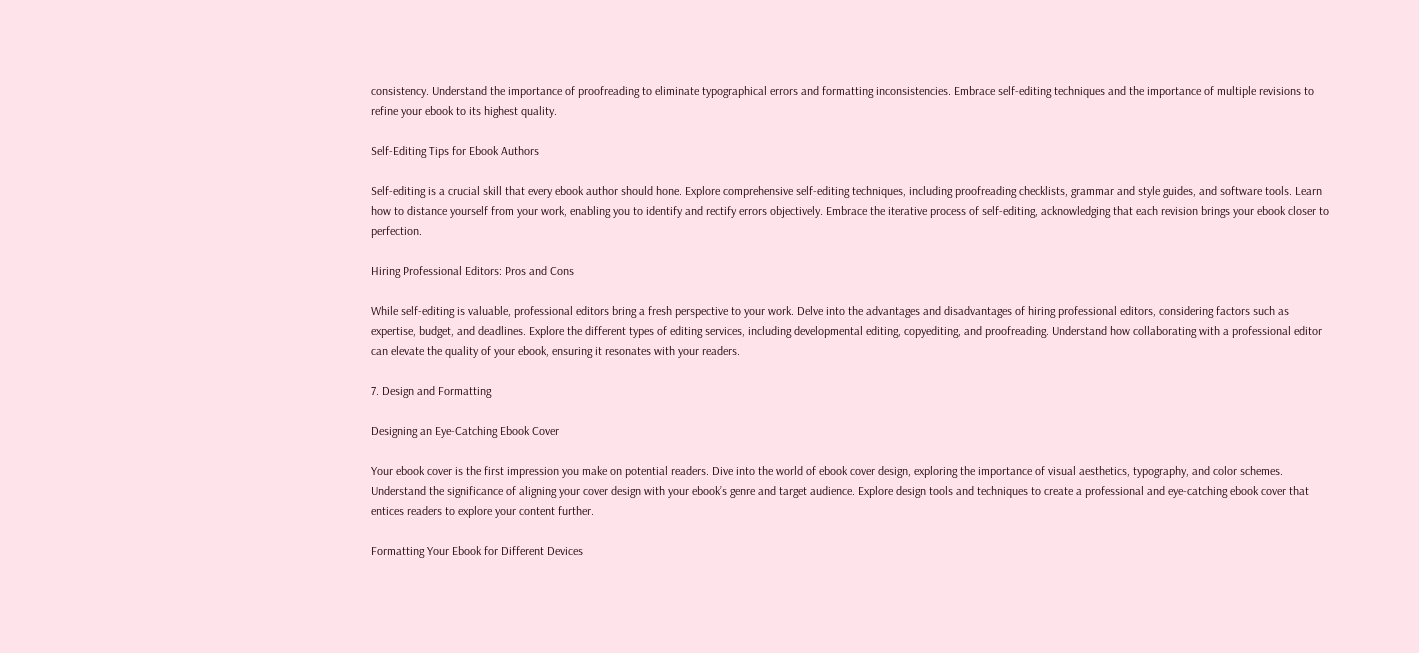consistency. Understand the importance of proofreading to eliminate typographical errors and formatting inconsistencies. Embrace self-editing techniques and the importance of multiple revisions to refine your ebook to its highest quality.

Self-Editing Tips for Ebook Authors

Self-editing is a crucial skill that every ebook author should hone. Explore comprehensive self-editing techniques, including proofreading checklists, grammar and style guides, and software tools. Learn how to distance yourself from your work, enabling you to identify and rectify errors objectively. Embrace the iterative process of self-editing, acknowledging that each revision brings your ebook closer to perfection.

Hiring Professional Editors: Pros and Cons

While self-editing is valuable, professional editors bring a fresh perspective to your work. Delve into the advantages and disadvantages of hiring professional editors, considering factors such as expertise, budget, and deadlines. Explore the different types of editing services, including developmental editing, copyediting, and proofreading. Understand how collaborating with a professional editor can elevate the quality of your ebook, ensuring it resonates with your readers.

7. Design and Formatting

Designing an Eye-Catching Ebook Cover

Your ebook cover is the first impression you make on potential readers. Dive into the world of ebook cover design, exploring the importance of visual aesthetics, typography, and color schemes. Understand the significance of aligning your cover design with your ebook’s genre and target audience. Explore design tools and techniques to create a professional and eye-catching ebook cover that entices readers to explore your content further.

Formatting Your Ebook for Different Devices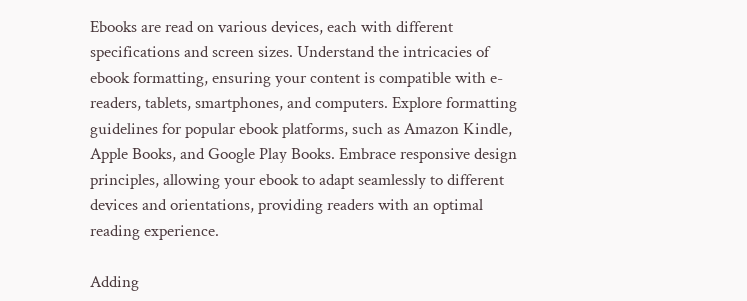Ebooks are read on various devices, each with different specifications and screen sizes. Understand the intricacies of ebook formatting, ensuring your content is compatible with e-readers, tablets, smartphones, and computers. Explore formatting guidelines for popular ebook platforms, such as Amazon Kindle, Apple Books, and Google Play Books. Embrace responsive design principles, allowing your ebook to adapt seamlessly to different devices and orientations, providing readers with an optimal reading experience.

Adding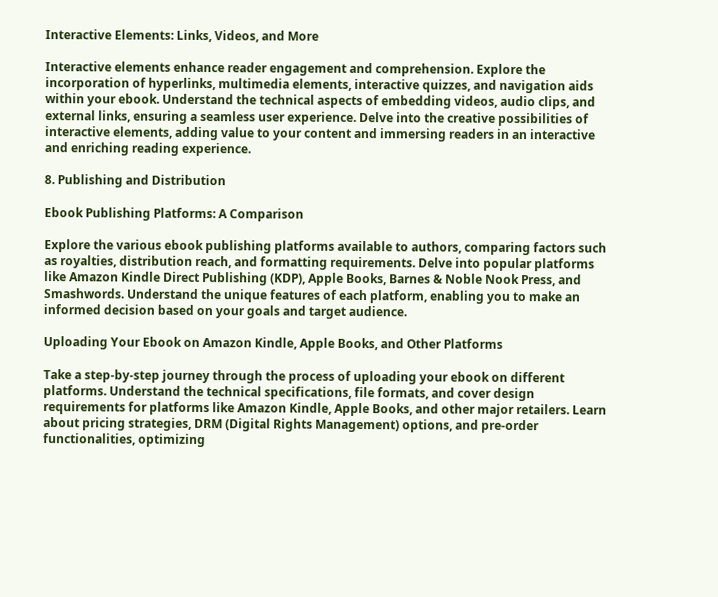Interactive Elements: Links, Videos, and More

Interactive elements enhance reader engagement and comprehension. Explore the incorporation of hyperlinks, multimedia elements, interactive quizzes, and navigation aids within your ebook. Understand the technical aspects of embedding videos, audio clips, and external links, ensuring a seamless user experience. Delve into the creative possibilities of interactive elements, adding value to your content and immersing readers in an interactive and enriching reading experience.

8. Publishing and Distribution

Ebook Publishing Platforms: A Comparison

Explore the various ebook publishing platforms available to authors, comparing factors such as royalties, distribution reach, and formatting requirements. Delve into popular platforms like Amazon Kindle Direct Publishing (KDP), Apple Books, Barnes & Noble Nook Press, and Smashwords. Understand the unique features of each platform, enabling you to make an informed decision based on your goals and target audience.

Uploading Your Ebook on Amazon Kindle, Apple Books, and Other Platforms

Take a step-by-step journey through the process of uploading your ebook on different platforms. Understand the technical specifications, file formats, and cover design requirements for platforms like Amazon Kindle, Apple Books, and other major retailers. Learn about pricing strategies, DRM (Digital Rights Management) options, and pre-order functionalities, optimizing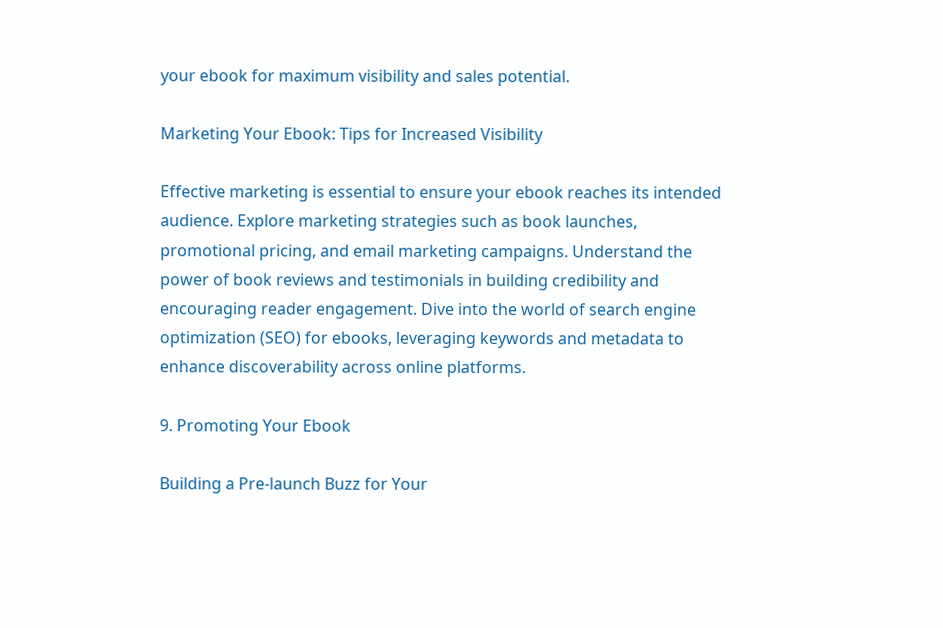your ebook for maximum visibility and sales potential.

Marketing Your Ebook: Tips for Increased Visibility

Effective marketing is essential to ensure your ebook reaches its intended audience. Explore marketing strategies such as book launches, promotional pricing, and email marketing campaigns. Understand the power of book reviews and testimonials in building credibility and encouraging reader engagement. Dive into the world of search engine optimization (SEO) for ebooks, leveraging keywords and metadata to enhance discoverability across online platforms.

9. Promoting Your Ebook

Building a Pre-launch Buzz for Your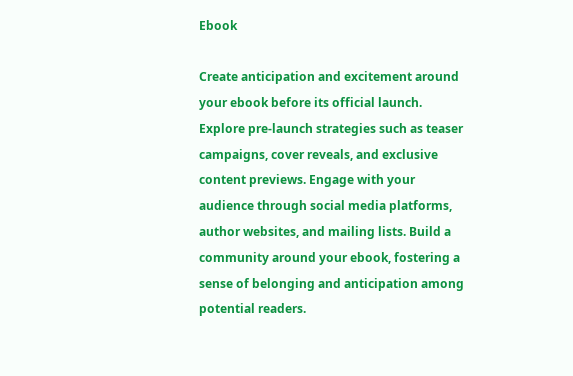Ebook

Create anticipation and excitement around your ebook before its official launch. Explore pre-launch strategies such as teaser campaigns, cover reveals, and exclusive content previews. Engage with your audience through social media platforms, author websites, and mailing lists. Build a community around your ebook, fostering a sense of belonging and anticipation among potential readers.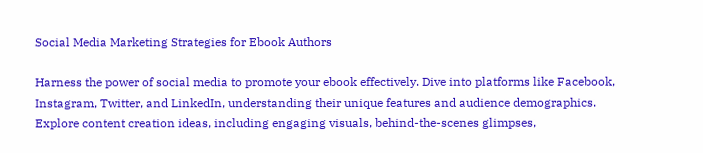Social Media Marketing Strategies for Ebook Authors

Harness the power of social media to promote your ebook effectively. Dive into platforms like Facebook, Instagram, Twitter, and LinkedIn, understanding their unique features and audience demographics. Explore content creation ideas, including engaging visuals, behind-the-scenes glimpses,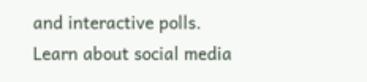and interactive polls. Learn about social media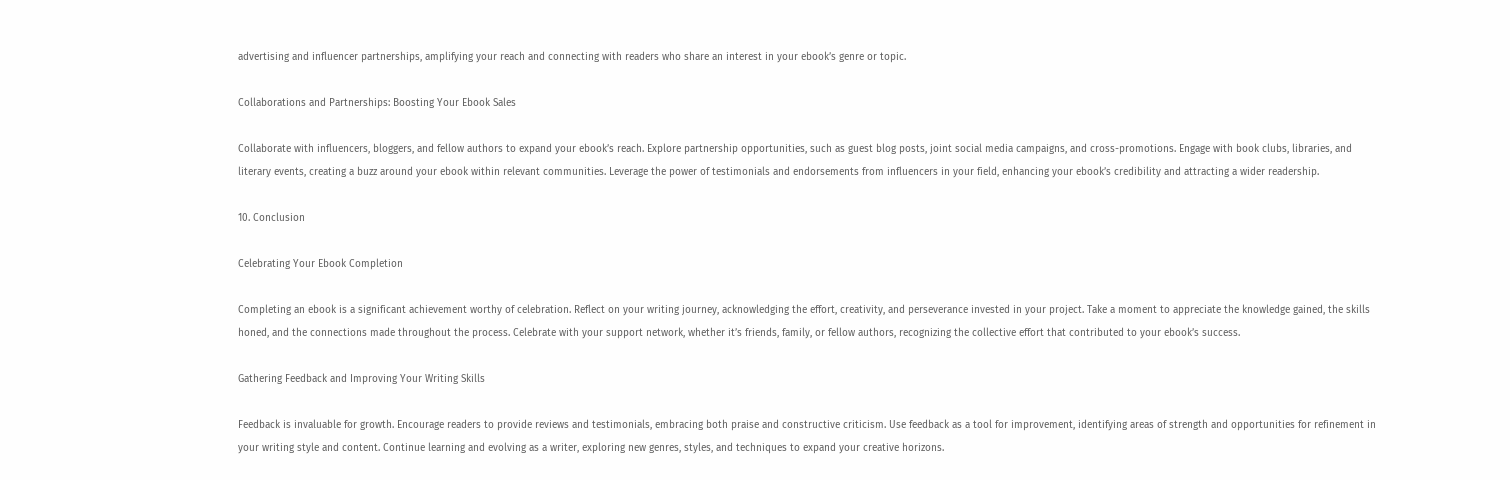advertising and influencer partnerships, amplifying your reach and connecting with readers who share an interest in your ebook’s genre or topic.

Collaborations and Partnerships: Boosting Your Ebook Sales

Collaborate with influencers, bloggers, and fellow authors to expand your ebook’s reach. Explore partnership opportunities, such as guest blog posts, joint social media campaigns, and cross-promotions. Engage with book clubs, libraries, and literary events, creating a buzz around your ebook within relevant communities. Leverage the power of testimonials and endorsements from influencers in your field, enhancing your ebook’s credibility and attracting a wider readership.

10. Conclusion

Celebrating Your Ebook Completion

Completing an ebook is a significant achievement worthy of celebration. Reflect on your writing journey, acknowledging the effort, creativity, and perseverance invested in your project. Take a moment to appreciate the knowledge gained, the skills honed, and the connections made throughout the process. Celebrate with your support network, whether it’s friends, family, or fellow authors, recognizing the collective effort that contributed to your ebook’s success.

Gathering Feedback and Improving Your Writing Skills

Feedback is invaluable for growth. Encourage readers to provide reviews and testimonials, embracing both praise and constructive criticism. Use feedback as a tool for improvement, identifying areas of strength and opportunities for refinement in your writing style and content. Continue learning and evolving as a writer, exploring new genres, styles, and techniques to expand your creative horizons.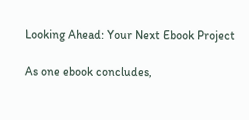Looking Ahead: Your Next Ebook Project

As one ebook concludes,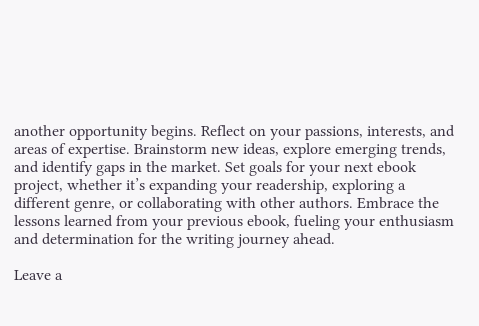another opportunity begins. Reflect on your passions, interests, and areas of expertise. Brainstorm new ideas, explore emerging trends, and identify gaps in the market. Set goals for your next ebook project, whether it’s expanding your readership, exploring a different genre, or collaborating with other authors. Embrace the lessons learned from your previous ebook, fueling your enthusiasm and determination for the writing journey ahead.

Leave a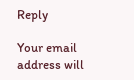Reply

Your email address will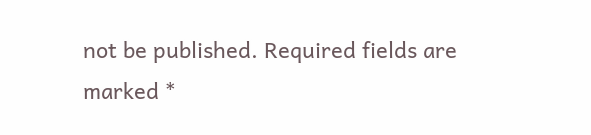not be published. Required fields are marked *